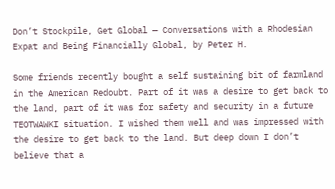Don’t Stockpile, Get Global — Conversations with a Rhodesian Expat and Being Financially Global, by Peter H.

Some friends recently bought a self sustaining bit of farmland in the American Redoubt. Part of it was a desire to get back to the land, part of it was for safety and security in a future TEOTWAWKI situation. I wished them well and was impressed with the desire to get back to the land. But deep down I don’t believe that a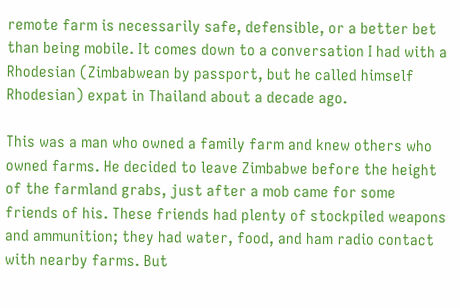remote farm is necessarily safe, defensible, or a better bet than being mobile. It comes down to a conversation I had with a Rhodesian (Zimbabwean by passport, but he called himself Rhodesian) expat in Thailand about a decade ago.

This was a man who owned a family farm and knew others who owned farms. He decided to leave Zimbabwe before the height of the farmland grabs, just after a mob came for some friends of his. These friends had plenty of stockpiled weapons and ammunition; they had water, food, and ham radio contact with nearby farms. But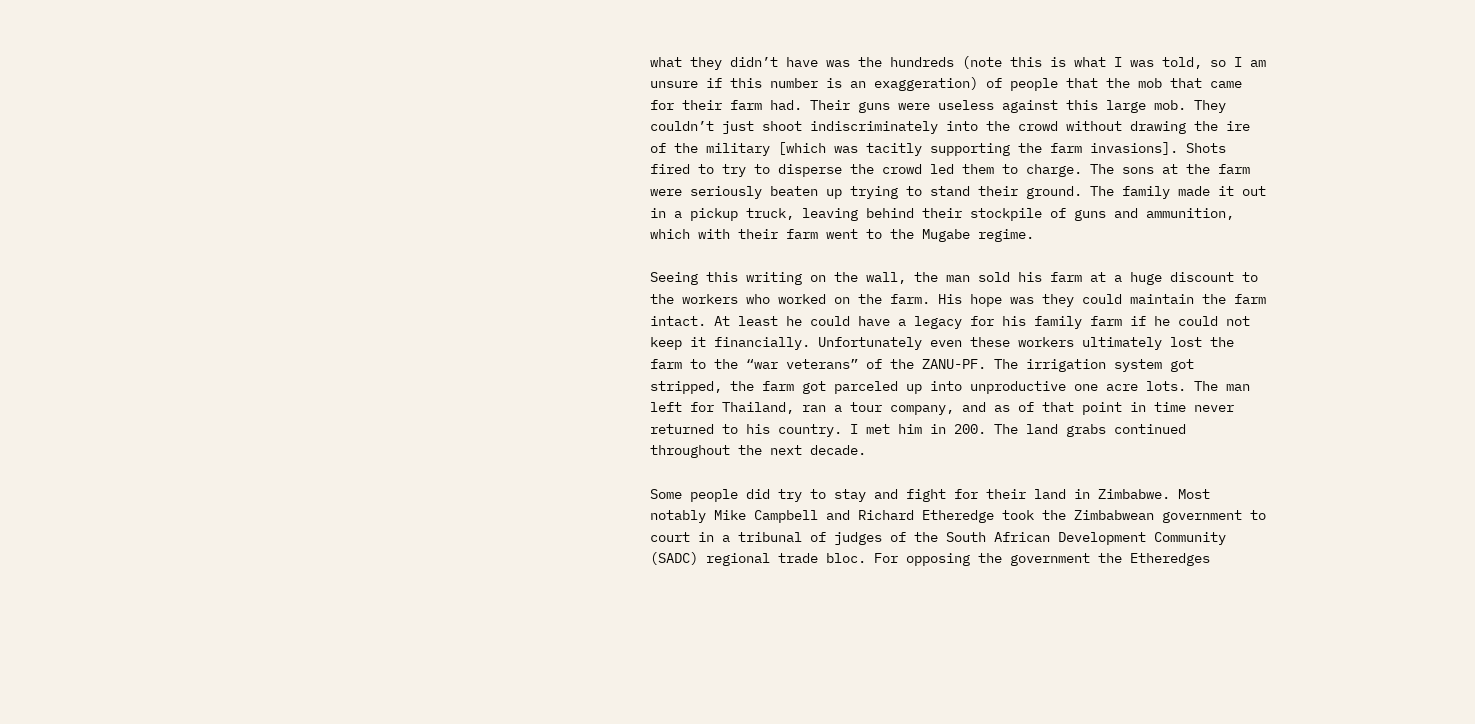what they didn’t have was the hundreds (note this is what I was told, so I am unsure if this number is an exaggeration) of people that the mob that came for their farm had. Their guns were useless against this large mob. They couldn’t just shoot indiscriminately into the crowd without drawing the ire of the military [which was tacitly supporting the farm invasions]. Shots fired to try to disperse the crowd led them to charge. The sons at the farm were seriously beaten up trying to stand their ground. The family made it out in a pickup truck, leaving behind their stockpile of guns and ammunition, which with their farm went to the Mugabe regime.

Seeing this writing on the wall, the man sold his farm at a huge discount to the workers who worked on the farm. His hope was they could maintain the farm intact. At least he could have a legacy for his family farm if he could not keep it financially. Unfortunately even these workers ultimately lost the farm to the “war veterans” of the ZANU-PF. The irrigation system got stripped, the farm got parceled up into unproductive one acre lots. The man left for Thailand, ran a tour company, and as of that point in time never returned to his country. I met him in 200. The land grabs continued throughout the next decade.

Some people did try to stay and fight for their land in Zimbabwe. Most notably Mike Campbell and Richard Etheredge took the Zimbabwean government to court in a tribunal of judges of the South African Development Community (SADC) regional trade bloc. For opposing the government the Etheredges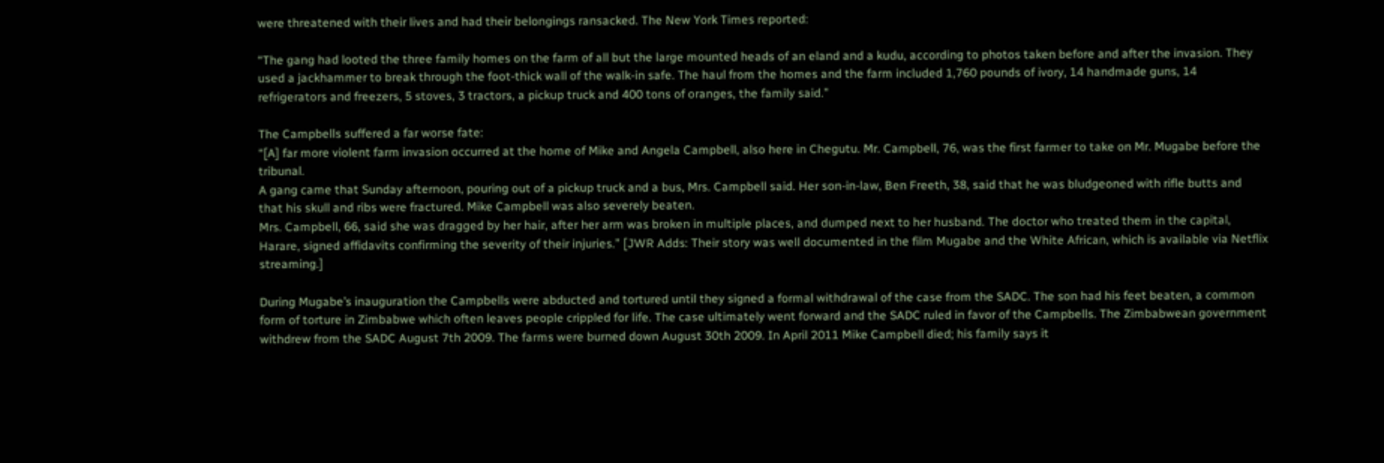were threatened with their lives and had their belongings ransacked. The New York Times reported:

“The gang had looted the three family homes on the farm of all but the large mounted heads of an eland and a kudu, according to photos taken before and after the invasion. They used a jackhammer to break through the foot-thick wall of the walk-in safe. The haul from the homes and the farm included 1,760 pounds of ivory, 14 handmade guns, 14 refrigerators and freezers, 5 stoves, 3 tractors, a pickup truck and 400 tons of oranges, the family said.”

The Campbells suffered a far worse fate:
“[A] far more violent farm invasion occurred at the home of Mike and Angela Campbell, also here in Chegutu. Mr. Campbell, 76, was the first farmer to take on Mr. Mugabe before the tribunal.
A gang came that Sunday afternoon, pouring out of a pickup truck and a bus, Mrs. Campbell said. Her son-in-law, Ben Freeth, 38, said that he was bludgeoned with rifle butts and that his skull and ribs were fractured. Mike Campbell was also severely beaten.
Mrs. Campbell, 66, said she was dragged by her hair, after her arm was broken in multiple places, and dumped next to her husband. The doctor who treated them in the capital, Harare, signed affidavits confirming the severity of their injuries.” [JWR Adds: Their story was well documented in the film Mugabe and the White African, which is available via Netflix streaming.]

During Mugabe’s inauguration the Campbells were abducted and tortured until they signed a formal withdrawal of the case from the SADC. The son had his feet beaten, a common form of torture in Zimbabwe which often leaves people crippled for life. The case ultimately went forward and the SADC ruled in favor of the Campbells. The Zimbabwean government withdrew from the SADC August 7th 2009. The farms were burned down August 30th 2009. In April 2011 Mike Campbell died; his family says it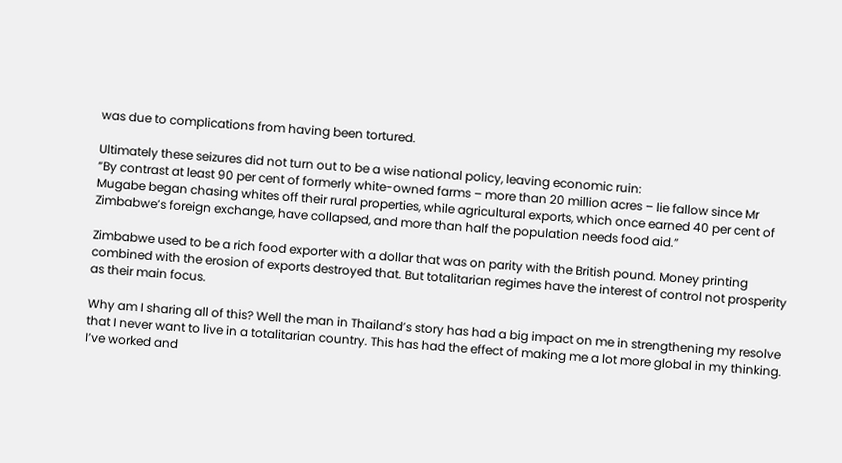was due to complications from having been tortured.

Ultimately these seizures did not turn out to be a wise national policy, leaving economic ruin:
“By contrast at least 90 per cent of formerly white-owned farms – more than 20 million acres – lie fallow since Mr Mugabe began chasing whites off their rural properties, while agricultural exports, which once earned 40 per cent of Zimbabwe’s foreign exchange, have collapsed, and more than half the population needs food aid.”

Zimbabwe used to be a rich food exporter with a dollar that was on parity with the British pound. Money printing combined with the erosion of exports destroyed that. But totalitarian regimes have the interest of control not prosperity as their main focus.

Why am I sharing all of this? Well the man in Thailand’s story has had a big impact on me in strengthening my resolve that I never want to live in a totalitarian country. This has had the effect of making me a lot more global in my thinking. I’ve worked and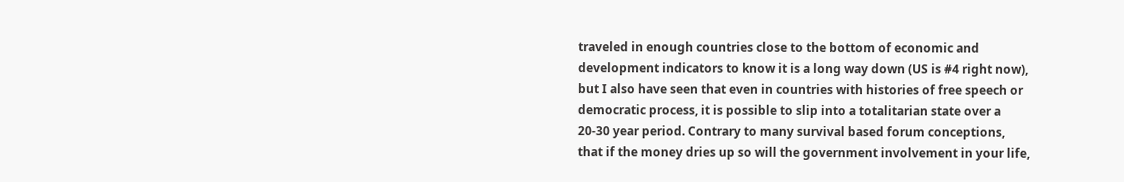traveled in enough countries close to the bottom of economic and development indicators to know it is a long way down (US is #4 right now), but I also have seen that even in countries with histories of free speech or democratic process, it is possible to slip into a totalitarian state over a 20-30 year period. Contrary to many survival based forum conceptions, that if the money dries up so will the government involvement in your life,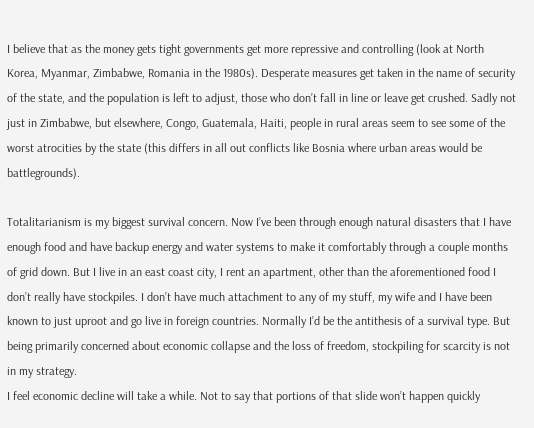I believe that as the money gets tight governments get more repressive and controlling (look at North Korea, Myanmar, Zimbabwe, Romania in the 1980s). Desperate measures get taken in the name of security of the state, and the population is left to adjust, those who don’t fall in line or leave get crushed. Sadly not just in Zimbabwe, but elsewhere, Congo, Guatemala, Haiti, people in rural areas seem to see some of the worst atrocities by the state (this differs in all out conflicts like Bosnia where urban areas would be battlegrounds).

Totalitarianism is my biggest survival concern. Now I’ve been through enough natural disasters that I have enough food and have backup energy and water systems to make it comfortably through a couple months of grid down. But I live in an east coast city, I rent an apartment, other than the aforementioned food I don’t really have stockpiles. I don’t have much attachment to any of my stuff, my wife and I have been known to just uproot and go live in foreign countries. Normally I’d be the antithesis of a survival type. But being primarily concerned about economic collapse and the loss of freedom, stockpiling for scarcity is not in my strategy.
I feel economic decline will take a while. Not to say that portions of that slide won’t happen quickly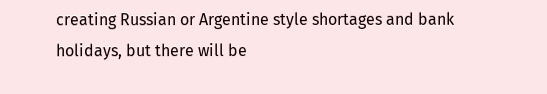creating Russian or Argentine style shortages and bank holidays, but there will be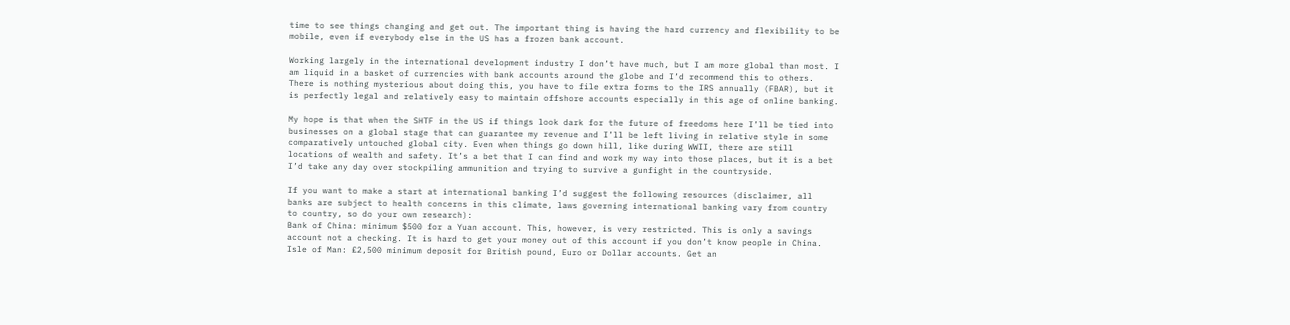time to see things changing and get out. The important thing is having the hard currency and flexibility to be mobile, even if everybody else in the US has a frozen bank account.

Working largely in the international development industry I don’t have much, but I am more global than most. I am liquid in a basket of currencies with bank accounts around the globe and I’d recommend this to others. There is nothing mysterious about doing this, you have to file extra forms to the IRS annually (FBAR), but it is perfectly legal and relatively easy to maintain offshore accounts especially in this age of online banking.

My hope is that when the SHTF in the US if things look dark for the future of freedoms here I’ll be tied into businesses on a global stage that can guarantee my revenue and I’ll be left living in relative style in some comparatively untouched global city. Even when things go down hill, like during WWII, there are still locations of wealth and safety. It’s a bet that I can find and work my way into those places, but it is a bet I’d take any day over stockpiling ammunition and trying to survive a gunfight in the countryside.

If you want to make a start at international banking I’d suggest the following resources (disclaimer, all banks are subject to health concerns in this climate, laws governing international banking vary from country to country, so do your own research):
Bank of China: minimum $500 for a Yuan account. This, however, is very restricted. This is only a savings account not a checking. It is hard to get your money out of this account if you don’t know people in China.
Isle of Man: £2,500 minimum deposit for British pound, Euro or Dollar accounts. Get an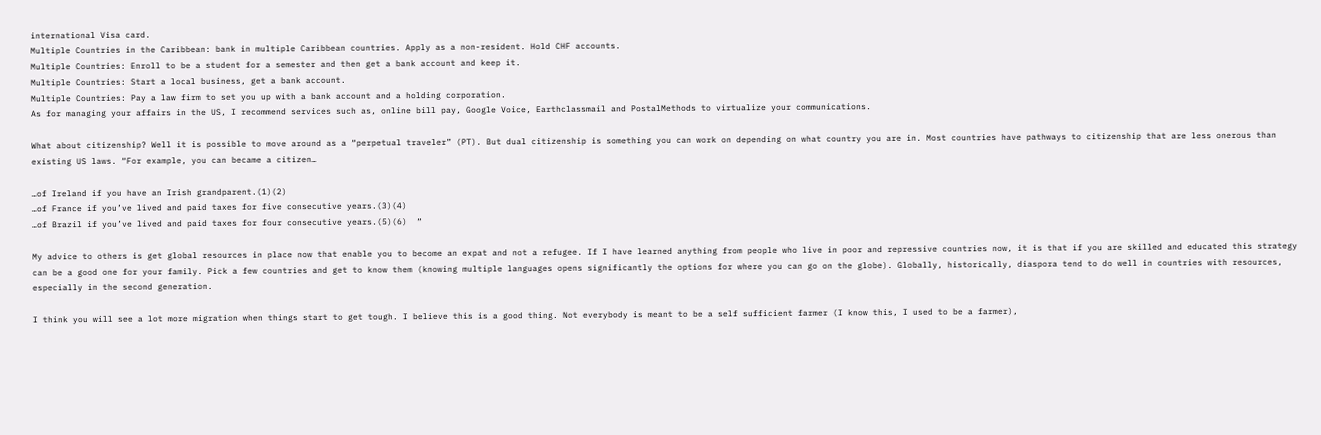international Visa card.
Multiple Countries in the Caribbean: bank in multiple Caribbean countries. Apply as a non-resident. Hold CHF accounts.
Multiple Countries: Enroll to be a student for a semester and then get a bank account and keep it.
Multiple Countries: Start a local business, get a bank account.
Multiple Countries: Pay a law firm to set you up with a bank account and a holding corporation.
As for managing your affairs in the US, I recommend services such as, online bill pay, Google Voice, Earthclassmail and PostalMethods to virtualize your communications.

What about citizenship? Well it is possible to move around as a “perpetual traveler” (PT). But dual citizenship is something you can work on depending on what country you are in. Most countries have pathways to citizenship that are less onerous than existing US laws. “For example, you can became a citizen…

…of Ireland if you have an Irish grandparent.(1)(2)
…of France if you’ve lived and paid taxes for five consecutive years.(3)(4)
…of Brazil if you’ve lived and paid taxes for four consecutive years.(5)(6)  “

My advice to others is get global resources in place now that enable you to become an expat and not a refugee. If I have learned anything from people who live in poor and repressive countries now, it is that if you are skilled and educated this strategy can be a good one for your family. Pick a few countries and get to know them (knowing multiple languages opens significantly the options for where you can go on the globe). Globally, historically, diaspora tend to do well in countries with resources, especially in the second generation.

I think you will see a lot more migration when things start to get tough. I believe this is a good thing. Not everybody is meant to be a self sufficient farmer (I know this, I used to be a farmer),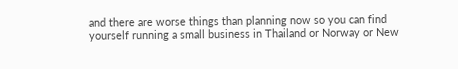and there are worse things than planning now so you can find yourself running a small business in Thailand or Norway or New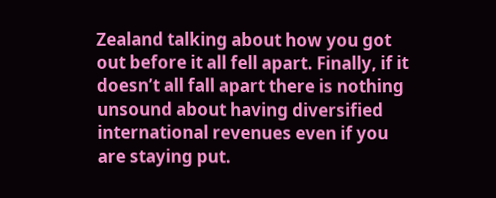Zealand talking about how you got out before it all fell apart. Finally, if it doesn’t all fall apart there is nothing unsound about having diversified international revenues even if you are staying put.